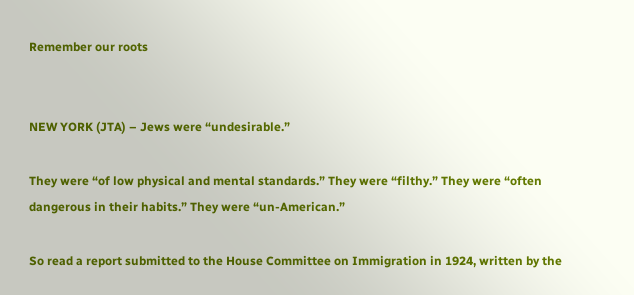Remember our roots


NEW YORK (JTA) – Jews were “undesirable.”

They were “of low physical and mental standards.” They were “filthy.” They were “often dangerous in their habits.” They were “un-American.”

So read a report submitted to the House Committee on Immigration in 1924, written by the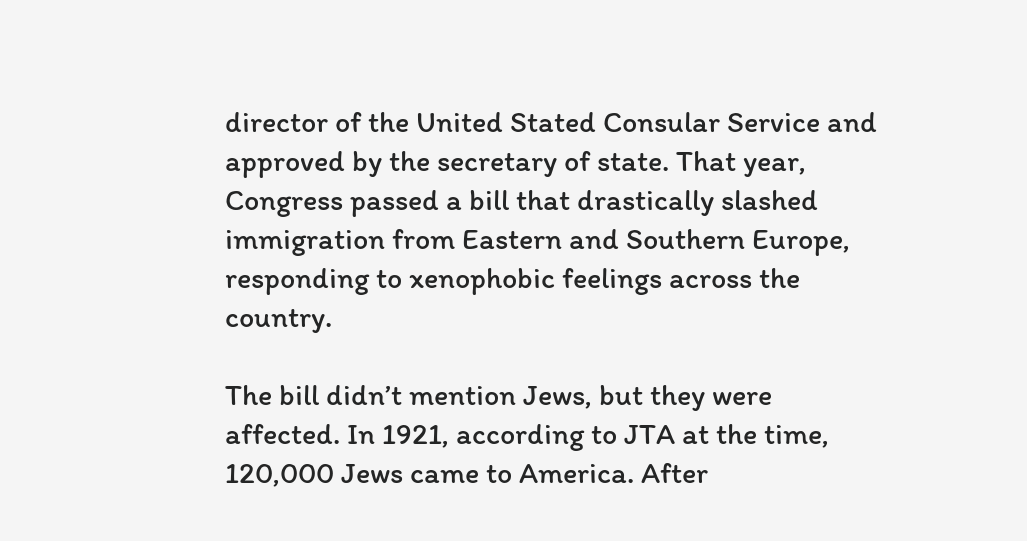director of the United Stated Consular Service and approved by the secretary of state. That year, Congress passed a bill that drastically slashed immigration from Eastern and Southern Europe, responding to xenophobic feelings across the country.

The bill didn’t mention Jews, but they were affected. In 1921, according to JTA at the time, 120,000 Jews came to America. After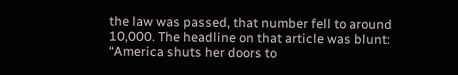the law was passed, that number fell to around 10,000. The headline on that article was blunt: “America shuts her doors to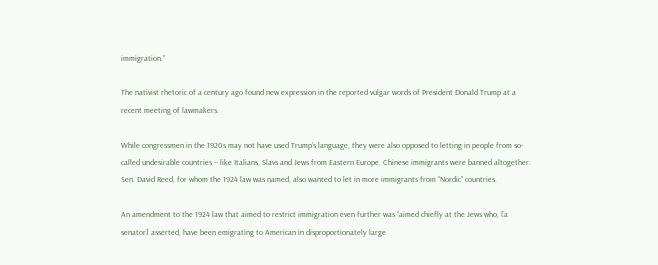immigration.”

The nativist rhetoric of a century ago found new expression in the reported vulgar words of President Donald Trump at a recent meeting of lawmakers.

While congressmen in the 1920s may not have used Trump’s language, they were also opposed to letting in people from so-called undesirable countries – like Italians, Slavs and Jews from Eastern Europe. Chinese immigrants were banned altogether. Sen. David Reed, for whom the 1924 law was named, also wanted to let in more immigrants from “Nordic” countries.

An amendment to the 1924 law that aimed to restrict immigration even further was “aimed chiefly at the Jews who, [a senator] asserted, have been emigrating to American in disproportionately large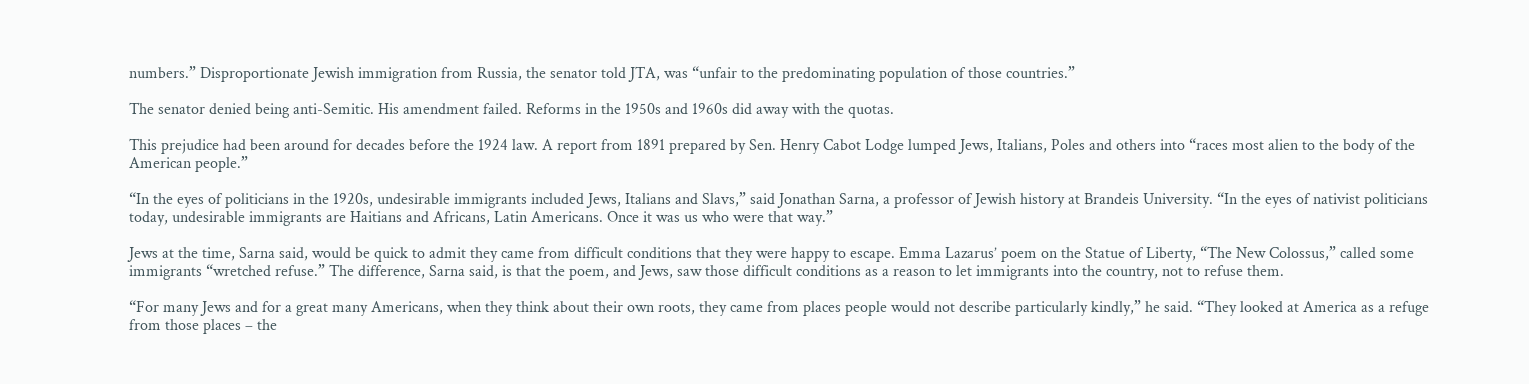numbers.” Disproportionate Jewish immigration from Russia, the senator told JTA, was “unfair to the predominating population of those countries.”

The senator denied being anti-Semitic. His amendment failed. Reforms in the 1950s and 1960s did away with the quotas.

This prejudice had been around for decades before the 1924 law. A report from 1891 prepared by Sen. Henry Cabot Lodge lumped Jews, Italians, Poles and others into “races most alien to the body of the American people.”

“In the eyes of politicians in the 1920s, undesirable immigrants included Jews, Italians and Slavs,” said Jonathan Sarna, a professor of Jewish history at Brandeis University. “In the eyes of nativist politicians today, undesirable immigrants are Haitians and Africans, Latin Americans. Once it was us who were that way.”

Jews at the time, Sarna said, would be quick to admit they came from difficult conditions that they were happy to escape. Emma Lazarus’ poem on the Statue of Liberty, “The New Colossus,” called some immigrants “wretched refuse.” The difference, Sarna said, is that the poem, and Jews, saw those difficult conditions as a reason to let immigrants into the country, not to refuse them.

“For many Jews and for a great many Americans, when they think about their own roots, they came from places people would not describe particularly kindly,” he said. “They looked at America as a refuge from those places – the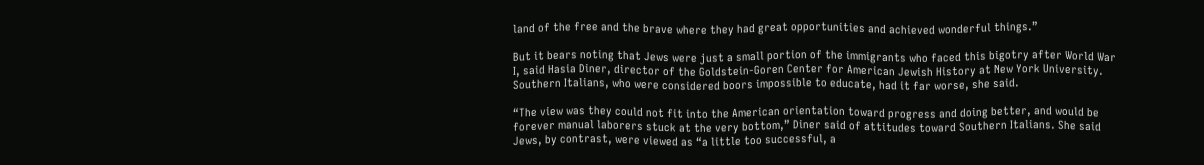land of the free and the brave where they had great opportunities and achieved wonderful things.”

But it bears noting that Jews were just a small portion of the immigrants who faced this bigotry after World War I, said Hasia Diner, director of the Goldstein-Goren Center for American Jewish History at New York University. Southern Italians, who were considered boors impossible to educate, had it far worse, she said.

“The view was they could not fit into the American orientation toward progress and doing better, and would be forever manual laborers stuck at the very bottom,” Diner said of attitudes toward Southern Italians. She said Jews, by contrast, were viewed as “a little too successful, a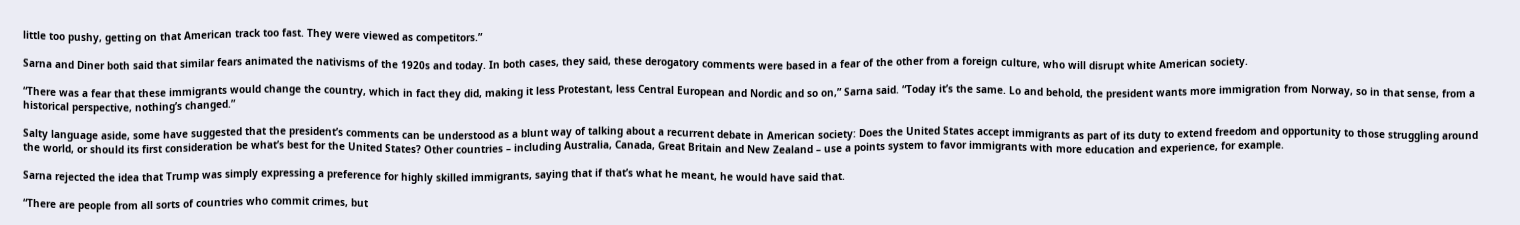little too pushy, getting on that American track too fast. They were viewed as competitors.”

Sarna and Diner both said that similar fears animated the nativisms of the 1920s and today. In both cases, they said, these derogatory comments were based in a fear of the other from a foreign culture, who will disrupt white American society.

“There was a fear that these immigrants would change the country, which in fact they did, making it less Protestant, less Central European and Nordic and so on,” Sarna said. “Today it’s the same. Lo and behold, the president wants more immigration from Norway, so in that sense, from a historical perspective, nothing’s changed.”

Salty language aside, some have suggested that the president’s comments can be understood as a blunt way of talking about a recurrent debate in American society: Does the United States accept immigrants as part of its duty to extend freedom and opportunity to those struggling around the world, or should its first consideration be what’s best for the United States? Other countries – including Australia, Canada, Great Britain and New Zealand – use a points system to favor immigrants with more education and experience, for example.

Sarna rejected the idea that Trump was simply expressing a preference for highly skilled immigrants, saying that if that’s what he meant, he would have said that.

“There are people from all sorts of countries who commit crimes, but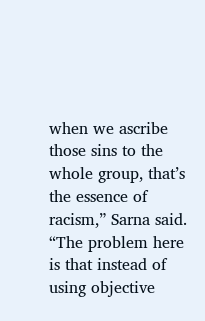when we ascribe those sins to the whole group, that’s the essence of racism,” Sarna said. “The problem here is that instead of using objective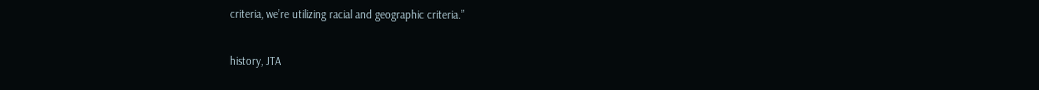criteria, we’re utilizing racial and geographic criteria.”

history, JTA